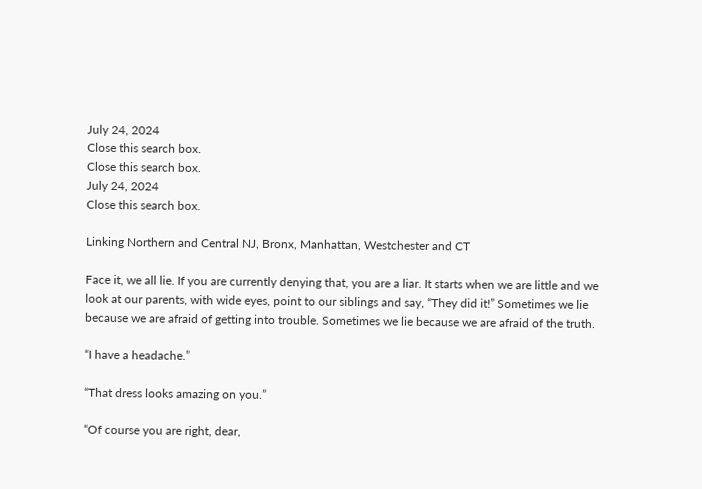July 24, 2024
Close this search box.
Close this search box.
July 24, 2024
Close this search box.

Linking Northern and Central NJ, Bronx, Manhattan, Westchester and CT

Face it, we all lie. If you are currently denying that, you are a liar. It starts when we are little and we look at our parents, with wide eyes, point to our siblings and say, “They did it!” Sometimes we lie because we are afraid of getting into trouble. Sometimes we lie because we are afraid of the truth.

“I have a headache.”

“That dress looks amazing on you.”

“Of course you are right, dear,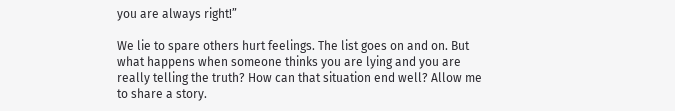you are always right!”

We lie to spare others hurt feelings. The list goes on and on. But what happens when someone thinks you are lying and you are really telling the truth? How can that situation end well? Allow me to share a story.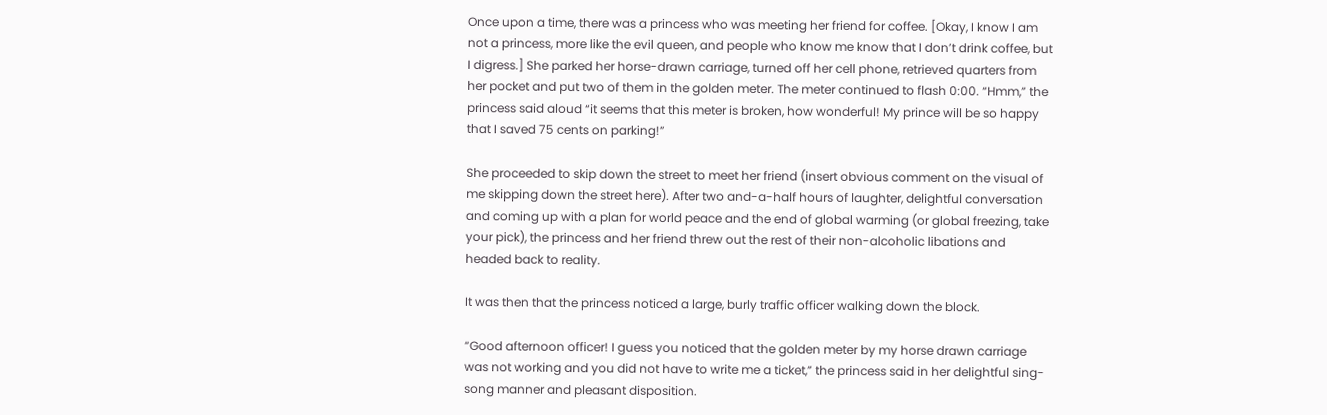Once upon a time, there was a princess who was meeting her friend for coffee. [Okay, I know I am not a princess, more like the evil queen, and people who know me know that I don’t drink coffee, but I digress.] She parked her horse-drawn carriage, turned off her cell phone, retrieved quarters from her pocket and put two of them in the golden meter. The meter continued to flash 0:00. “Hmm,” the princess said aloud “it seems that this meter is broken, how wonderful! My prince will be so happy that I saved 75 cents on parking!”

She proceeded to skip down the street to meet her friend (insert obvious comment on the visual of me skipping down the street here). After two and-a-half hours of laughter, delightful conversation and coming up with a plan for world peace and the end of global warming (or global freezing, take your pick), the princess and her friend threw out the rest of their non-alcoholic libations and headed back to reality.

It was then that the princess noticed a large, burly traffic officer walking down the block.

“Good afternoon officer! I guess you noticed that the golden meter by my horse drawn carriage was not working and you did not have to write me a ticket,” the princess said in her delightful sing-song manner and pleasant disposition.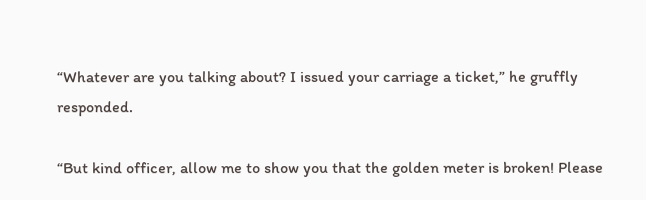“Whatever are you talking about? I issued your carriage a ticket,” he gruffly responded.

“But kind officer, allow me to show you that the golden meter is broken! Please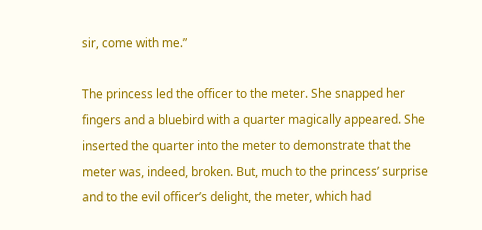sir, come with me.”

The princess led the officer to the meter. She snapped her fingers and a bluebird with a quarter magically appeared. She inserted the quarter into the meter to demonstrate that the meter was, indeed, broken. But, much to the princess’ surprise and to the evil officer’s delight, the meter, which had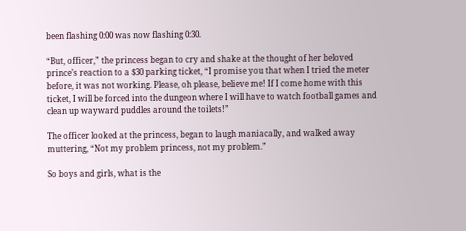been flashing 0:00 was now flashing 0:30.

“But, officer,” the princess began to cry and shake at the thought of her beloved prince’s reaction to a $30 parking ticket, “I promise you that when I tried the meter before, it was not working. Please, oh please, believe me! If I come home with this ticket, I will be forced into the dungeon where I will have to watch football games and clean up wayward puddles around the toilets!”

The officer looked at the princess, began to laugh maniacally, and walked away muttering, “Not my problem princess, not my problem.”

So boys and girls, what is the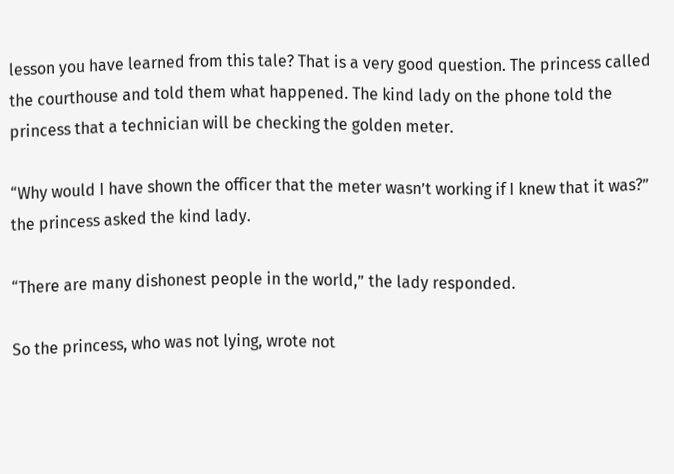lesson you have learned from this tale? That is a very good question. The princess called the courthouse and told them what happened. The kind lady on the phone told the princess that a technician will be checking the golden meter.

“Why would I have shown the officer that the meter wasn’t working if I knew that it was?” the princess asked the kind lady.

“There are many dishonest people in the world,” the lady responded.

So the princess, who was not lying, wrote not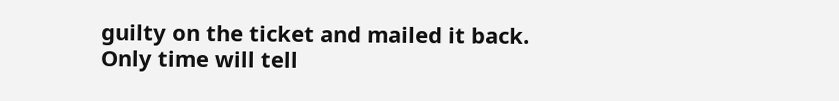guilty on the ticket and mailed it back. Only time will tell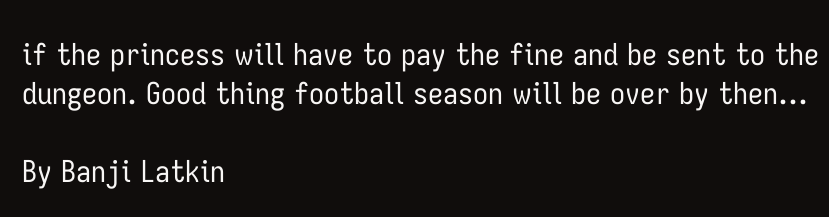if the princess will have to pay the fine and be sent to the dungeon. Good thing football season will be over by then…

By Banji Latkin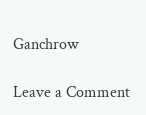Ganchrow

Leave a Comment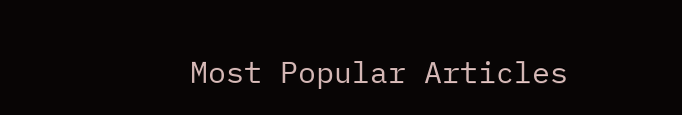Most Popular Articles